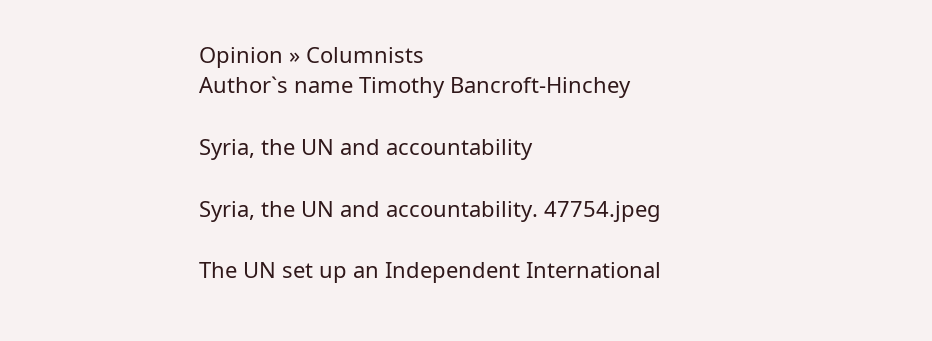Opinion » Columnists
Author`s name Timothy Bancroft-Hinchey

Syria, the UN and accountability

Syria, the UN and accountability. 47754.jpeg

The UN set up an Independent International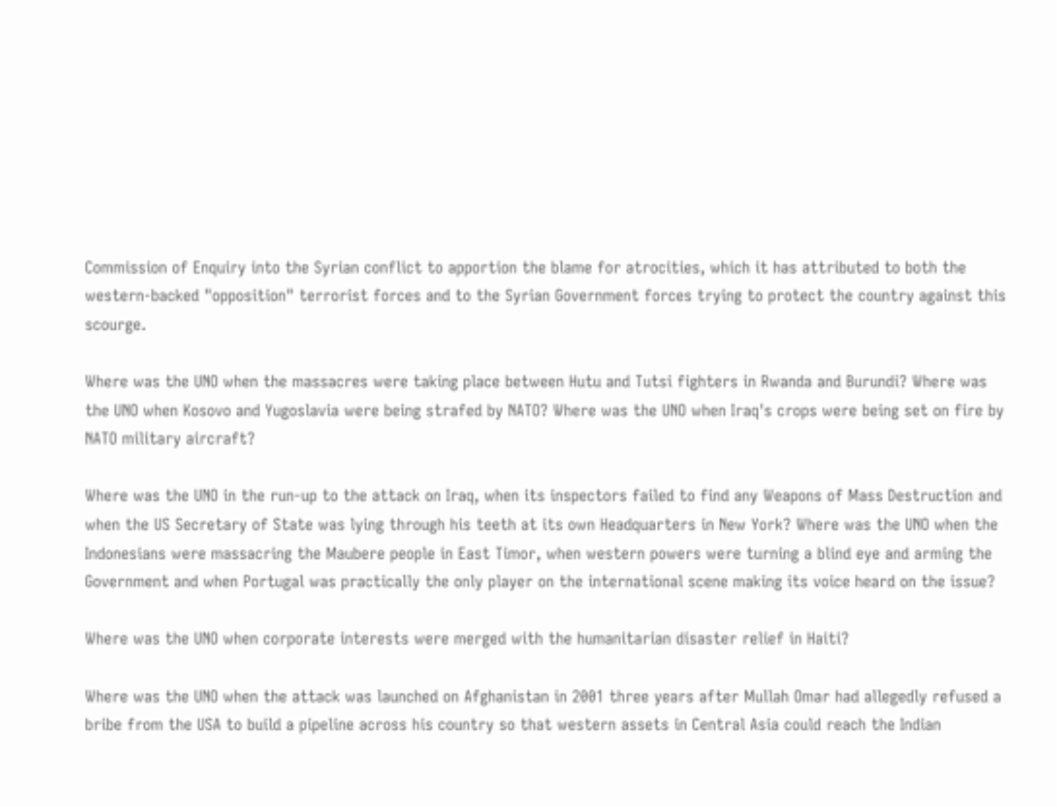Commission of Enquiry into the Syrian conflict to apportion the blame for atrocities, which it has attributed to both the western-backed "opposition" terrorist forces and to the Syrian Government forces trying to protect the country against this scourge.

Where was the UNO when the massacres were taking place between Hutu and Tutsi fighters in Rwanda and Burundi? Where was the UNO when Kosovo and Yugoslavia were being strafed by NATO? Where was the UNO when Iraq's crops were being set on fire by NATO military aircraft?

Where was the UNO in the run-up to the attack on Iraq, when its inspectors failed to find any Weapons of Mass Destruction and when the US Secretary of State was lying through his teeth at its own Headquarters in New York? Where was the UNO when the Indonesians were massacring the Maubere people in East Timor, when western powers were turning a blind eye and arming the Government and when Portugal was practically the only player on the international scene making its voice heard on the issue?

Where was the UNO when corporate interests were merged with the humanitarian disaster relief in Haiti?

Where was the UNO when the attack was launched on Afghanistan in 2001 three years after Mullah Omar had allegedly refused a bribe from the USA to build a pipeline across his country so that western assets in Central Asia could reach the Indian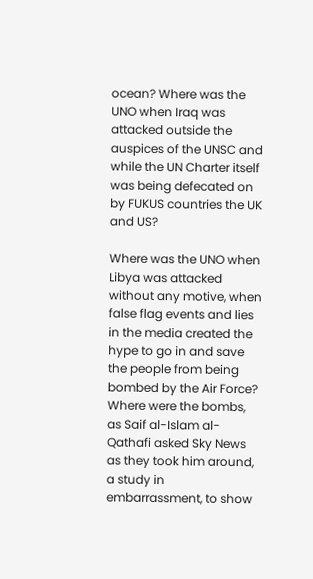ocean? Where was the UNO when Iraq was attacked outside the auspices of the UNSC and while the UN Charter itself was being defecated on by FUKUS countries the UK and US?

Where was the UNO when Libya was attacked without any motive, when false flag events and lies in the media created the hype to go in and save the people from being bombed by the Air Force? Where were the bombs, as Saif al-Islam al-Qathafi asked Sky News as they took him around, a study in embarrassment, to show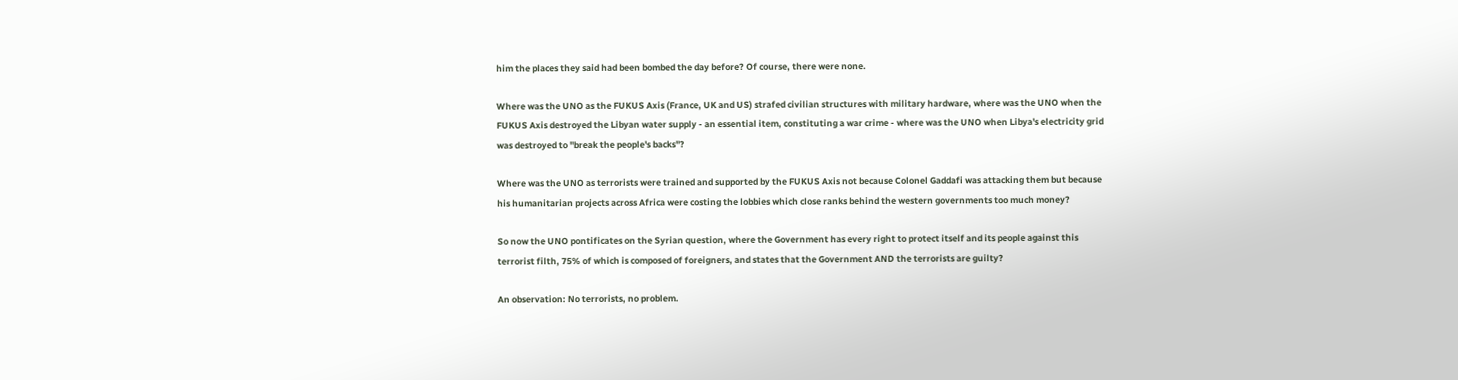him the places they said had been bombed the day before? Of course, there were none.

Where was the UNO as the FUKUS Axis (France, UK and US) strafed civilian structures with military hardware, where was the UNO when the FUKUS Axis destroyed the Libyan water supply - an essential item, constituting a war crime - where was the UNO when Libya's electricity grid was destroyed to "break the people's backs"?

Where was the UNO as terrorists were trained and supported by the FUKUS Axis not because Colonel Gaddafi was attacking them but because his humanitarian projects across Africa were costing the lobbies which close ranks behind the western governments too much money?

So now the UNO pontificates on the Syrian question, where the Government has every right to protect itself and its people against this terrorist filth, 75% of which is composed of foreigners, and states that the Government AND the terrorists are guilty?

An observation: No terrorists, no problem.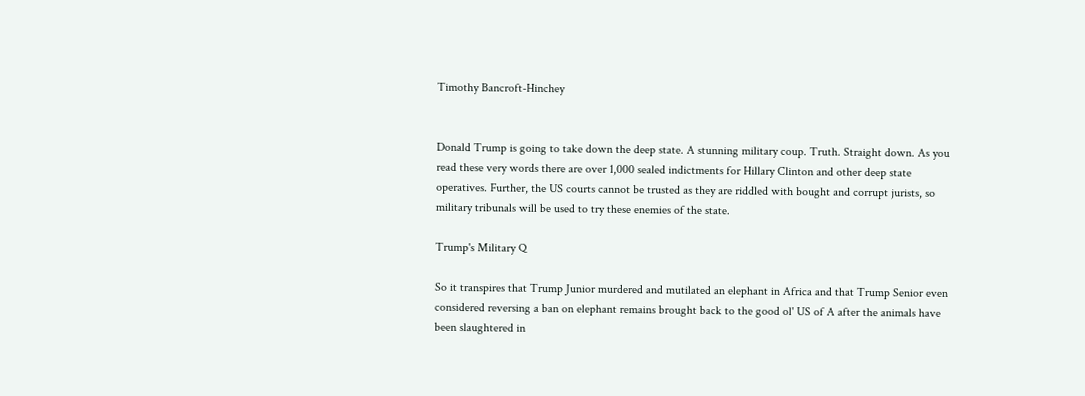Timothy Bancroft-Hinchey


Donald Trump is going to take down the deep state. A stunning military coup. Truth. Straight down. As you read these very words there are over 1,000 sealed indictments for Hillary Clinton and other deep state operatives. Further, the US courts cannot be trusted as they are riddled with bought and corrupt jurists, so military tribunals will be used to try these enemies of the state.

Trump's Military Q

So it transpires that Trump Junior murdered and mutilated an elephant in Africa and that Trump Senior even considered reversing a ban on elephant remains brought back to the good ol' US of A after the animals have been slaughtered in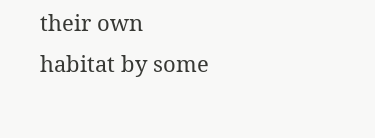their own habitat by some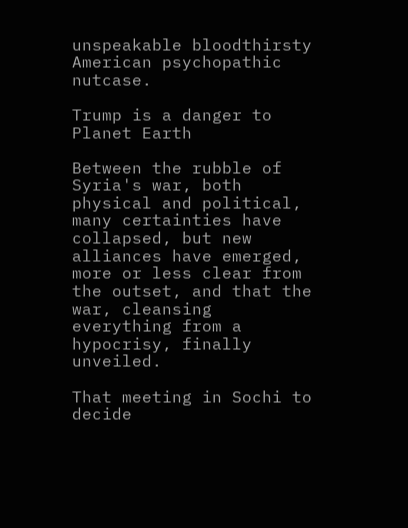unspeakable bloodthirsty American psychopathic nutcase.

Trump is a danger to Planet Earth

Between the rubble of Syria's war, both physical and political, many certainties have collapsed, but new alliances have emerged, more or less clear from the outset, and that the war, cleansing everything from a hypocrisy, finally unveiled.

That meeting in Sochi to decide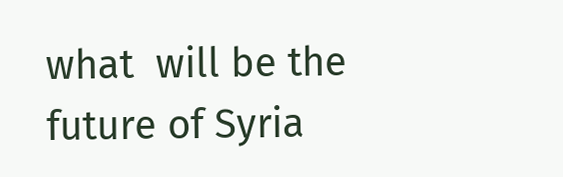what  will be the future of Syria